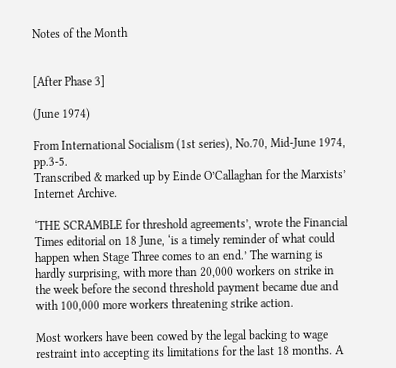Notes of the Month


[After Phase 3]

(June 1974)

From International Socialism (1st series), No.70, Mid-June 1974, pp.3-5.
Transcribed & marked up by Einde O’Callaghan for the Marxists’ Internet Archive.

‘THE SCRAMBLE for threshold agreements’, wrote the Financial Times editorial on 18 June, ‘is a timely reminder of what could happen when Stage Three comes to an end.’ The warning is hardly surprising, with more than 20,000 workers on strike in the week before the second threshold payment became due and with 100,000 more workers threatening strike action.

Most workers have been cowed by the legal backing to wage restraint into accepting its limitations for the last 18 months. A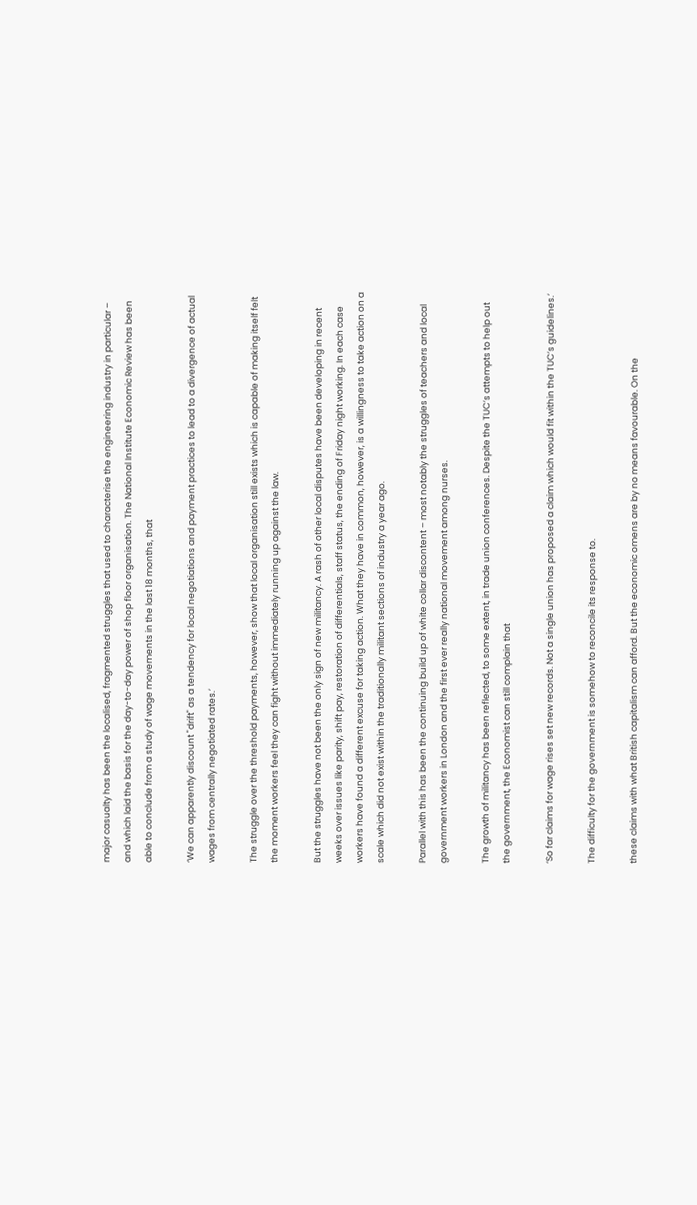major casualty has been the localised, fragmented struggles that used to characterise the engineering industry in particular – and which laid the basis for the day-to-day power of shop floor organisation. The National Institute Economic Review has been able to conclude from a study of wage movements in the last 18 months, that

‘We can apparently discount "drift" as a tendency for local negotiations and payment practices to lead to a divergence of actual wages from centrally negotiated rates.’

The struggle over the threshold payments, however, show that local organisation still exists which is capable of making itself felt the moment workers feel they can fight without immediately running up against the law.

But the struggles have not been the only sign of new militancy. A rash of other local disputes have been developing in recent weeks over issues like parity, shift pay, restoration of differentials, staff status, the ending of Friday night working. In each case workers have found a different excuse for taking action. What they have in common, however, is a willingness to take action on a scale which did not exist within the traditionally militant sections of industry a year ago.

Parallel with this has been the continuing build up of white collar discontent – most notably the struggles of teachers and local government workers in London and the first ever really national movement among nurses.

The growth of militancy has been reflected, to some extent, in trade union conferences. Despite the TUC’s attempts to help out the government, the Economist can still complain that

‘So far claims for wage rises set new records. Not a single union has proposed a claim which would fit within the TUC’s guidelines.’

The difficulty for the government is somehow to reconcile its response to.

these claims with what British capitalism can afford. But the economic omens are by no means favourable. On the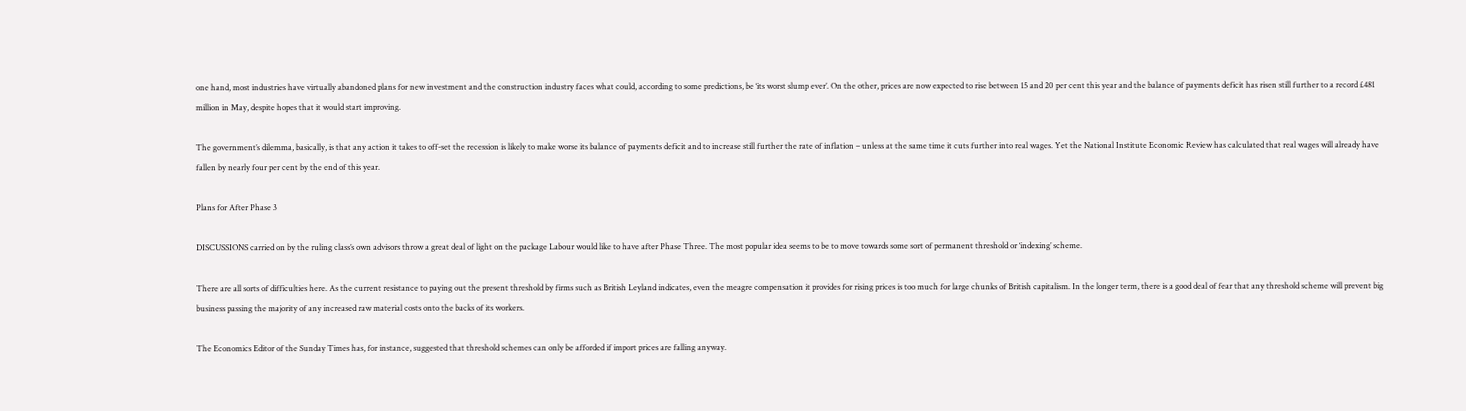one hand, most industries have virtually abandoned plans for new investment and the construction industry faces what could, according to some predictions, be ‘its worst slump ever’. On the other, prices are now expected to rise between 15 and 20 per cent this year and the balance of payments deficit has risen still further to a record £481 million in May, despite hopes that it would start improving.

The government’s dilemma, basically, is that any action it takes to off-set the recession is likely to make worse its balance of payments deficit and to increase still further the rate of inflation – unless at the same time it cuts further into real wages. Yet the National Institute Economic Review has calculated that real wages will already have fallen by nearly four per cent by the end of this year.

Plans for After Phase 3

DISCUSSIONS carried on by the ruling class’s own advisors throw a great deal of light on the package Labour would like to have after Phase Three. The most popular idea seems to be to move towards some sort of permanent threshold or ‘indexing’ scheme.

There are all sorts of difficulties here. As the current resistance to paying out the present threshold by firms such as British Leyland indicates, even the meagre compensation it provides for rising prices is too much for large chunks of British capitalism. In the longer term, there is a good deal of fear that any threshold scheme will prevent big business passing the majority of any increased raw material costs onto the backs of its workers.

The Economics Editor of the Sunday Times has, for instance, suggested that threshold schemes can only be afforded if import prices are falling anyway.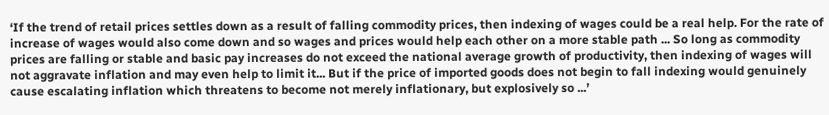‘If the trend of retail prices settles down as a result of falling commodity prices, then indexing of wages could be a real help. For the rate of increase of wages would also come down and so wages and prices would help each other on a more stable path ... So long as commodity prices are falling or stable and basic pay increases do not exceed the national average growth of productivity, then indexing of wages will not aggravate inflation and may even help to limit it... But if the price of imported goods does not begin to fall indexing would genuinely cause escalating inflation which threatens to become not merely inflationary, but explosively so ...’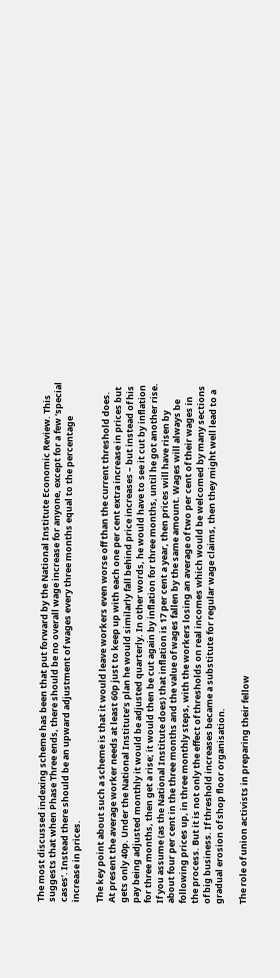The most discussed indexing scheme has been that put forward by the National Institute Economic Review. This suggests that when Phase Three ends, there should be no overall wage increase for anyone, except for a few ‘special cases’. Instead there should be an upward adjustment of wages every three months equal to the percentage increase in prices.

The key point about such a scheme is that it would leave workers even worse off than the current threshold does. At present the average worker needs at least 60p just to keep up with each one per cent extra increase in prices but gets only 40p. Under the National Institute’s plan he would similarly fall behind price increases – but instead of his pay being adjusted monthly it would be adjusted quarterly. In other words, he would have to see it cut by inflation for three months, then get a rise; it would then be cut again by inflation for three months, until he got another rise. If you assume (as the National Institute does) that inflation is 17 per cent a year, then prices will have risen by about four per cent in the three months and the value of wages fallen by the same amount. Wages will always be following prices up, in three monthly steps, with the workers losing an average of two per cent of their wages in the process. But it is not only the effect of thresholds on real incomes which would be welcomed by many sections of big business. If threshold increases became a substitute for regular wage claims, then they might well lead to a gradual erosion of shop floor organisation.

The role of union activists in preparing their fellow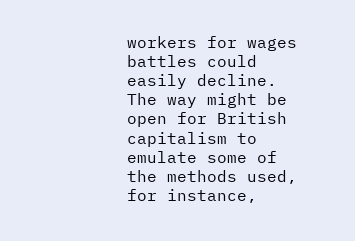workers for wages battles could easily decline. The way might be open for British capitalism to emulate some of the methods used, for instance,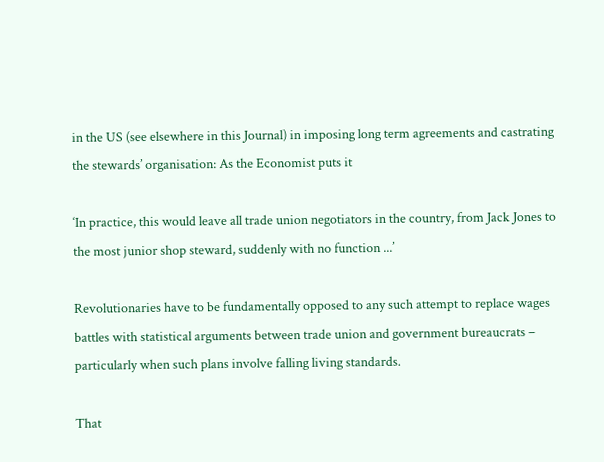in the US (see elsewhere in this Journal) in imposing long term agreements and castrating the stewards’ organisation: As the Economist puts it

‘In practice, this would leave all trade union negotiators in the country, from Jack Jones to the most junior shop steward, suddenly with no function ...’

Revolutionaries have to be fundamentally opposed to any such attempt to replace wages battles with statistical arguments between trade union and government bureaucrats – particularly when such plans involve falling living standards.

That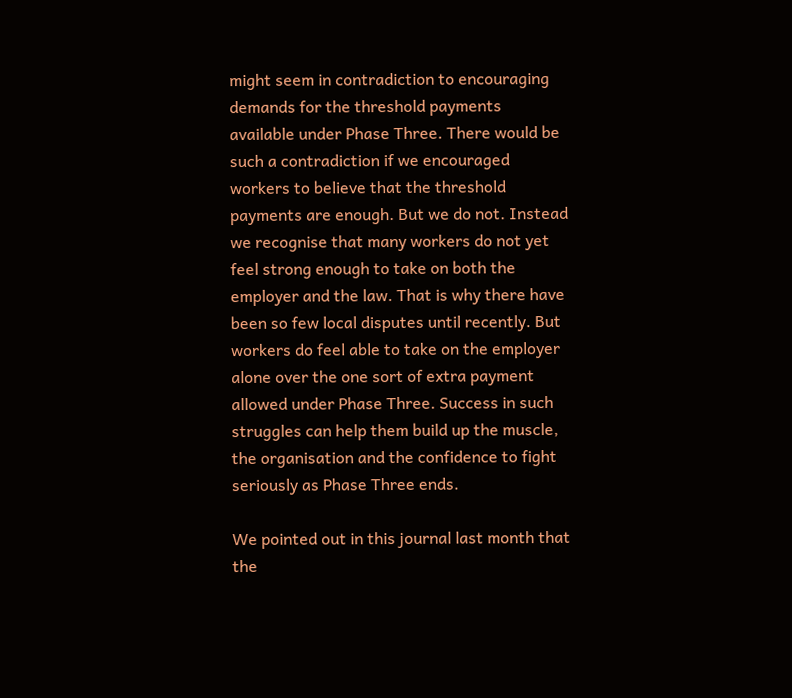might seem in contradiction to encouraging demands for the threshold payments available under Phase Three. There would be such a contradiction if we encouraged workers to believe that the threshold payments are enough. But we do not. Instead we recognise that many workers do not yet feel strong enough to take on both the employer and the law. That is why there have been so few local disputes until recently. But workers do feel able to take on the employer alone over the one sort of extra payment allowed under Phase Three. Success in such struggles can help them build up the muscle, the organisation and the confidence to fight seriously as Phase Three ends.

We pointed out in this journal last month that the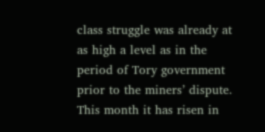class struggle was already at as high a level as in the period of Tory government prior to the miners’ dispute. This month it has risen in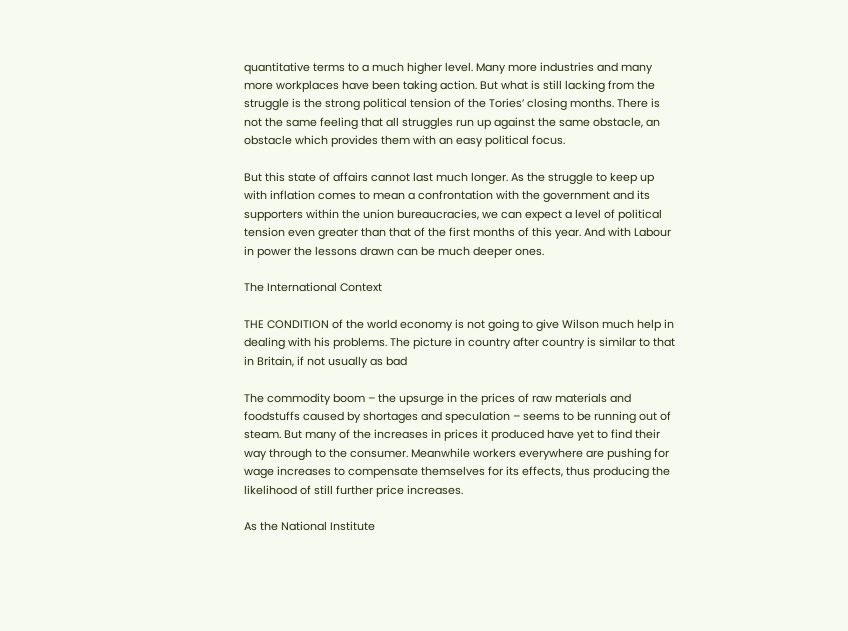quantitative terms to a much higher level. Many more industries and many more workplaces have been taking action. But what is still lacking from the struggle is the strong political tension of the Tories’ closing months. There is not the same feeling that all struggles run up against the same obstacle, an obstacle which provides them with an easy political focus.

But this state of affairs cannot last much longer. As the struggle to keep up with inflation comes to mean a confrontation with the government and its supporters within the union bureaucracies, we can expect a level of political tension even greater than that of the first months of this year. And with Labour in power the lessons drawn can be much deeper ones.

The International Context

THE CONDITION of the world economy is not going to give Wilson much help in dealing with his problems. The picture in country after country is similar to that in Britain, if not usually as bad

The commodity boom – the upsurge in the prices of raw materials and foodstuffs caused by shortages and speculation – seems to be running out of steam. But many of the increases in prices it produced have yet to find their way through to the consumer. Meanwhile workers everywhere are pushing for wage increases to compensate themselves for its effects, thus producing the likelihood of still further price increases.

As the National Institute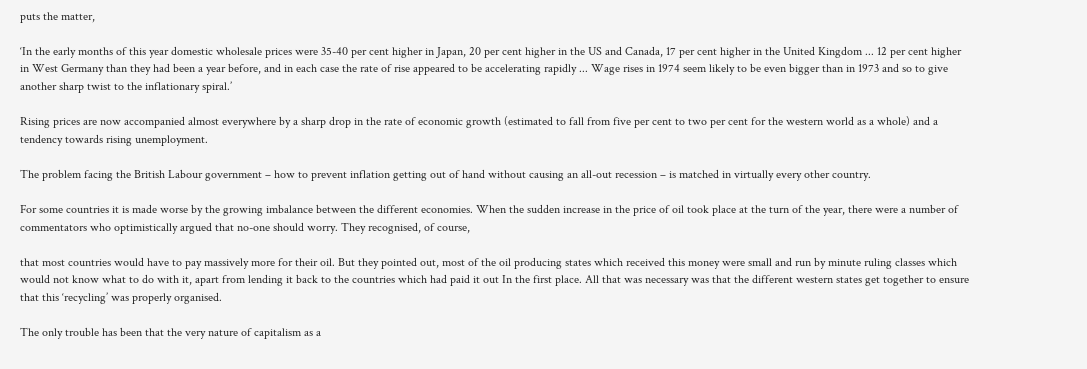puts the matter,

‘In the early months of this year domestic wholesale prices were 35-40 per cent higher in Japan, 20 per cent higher in the US and Canada, 17 per cent higher in the United Kingdom ... 12 per cent higher in West Germany than they had been a year before, and in each case the rate of rise appeared to be accelerating rapidly ... Wage rises in 1974 seem likely to be even bigger than in 1973 and so to give another sharp twist to the inflationary spiral.’

Rising prices are now accompanied almost everywhere by a sharp drop in the rate of economic growth (estimated to fall from five per cent to two per cent for the western world as a whole) and a tendency towards rising unemployment.

The problem facing the British Labour government – how to prevent inflation getting out of hand without causing an all-out recession – is matched in virtually every other country.

For some countries it is made worse by the growing imbalance between the different economies. When the sudden increase in the price of oil took place at the turn of the year, there were a number of commentators who optimistically argued that no-one should worry. They recognised, of course,

that most countries would have to pay massively more for their oil. But they pointed out, most of the oil producing states which received this money were small and run by minute ruling classes which would not know what to do with it, apart from lending it back to the countries which had paid it out In the first place. All that was necessary was that the different western states get together to ensure that this ‘recycling’ was properly organised.

The only trouble has been that the very nature of capitalism as a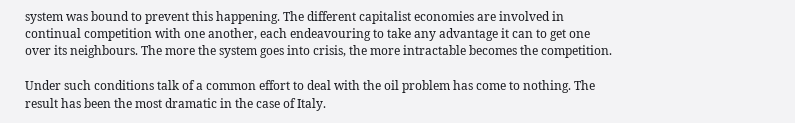system was bound to prevent this happening. The different capitalist economies are involved in continual competition with one another, each endeavouring to take any advantage it can to get one over its neighbours. The more the system goes into crisis, the more intractable becomes the competition.

Under such conditions talk of a common effort to deal with the oil problem has come to nothing. The result has been the most dramatic in the case of Italy.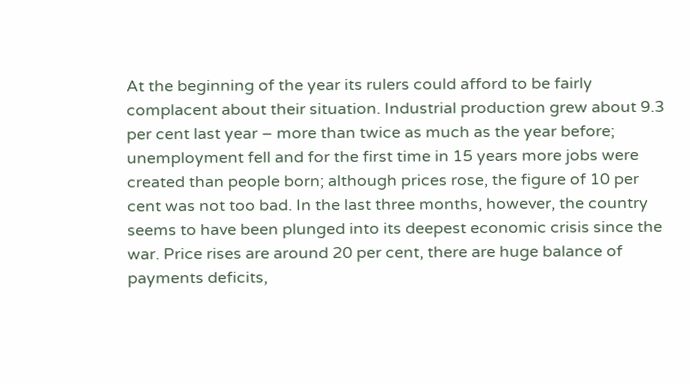At the beginning of the year its rulers could afford to be fairly complacent about their situation. Industrial production grew about 9.3 per cent last year – more than twice as much as the year before; unemployment fell and for the first time in 15 years more jobs were created than people born; although prices rose, the figure of 10 per cent was not too bad. In the last three months, however, the country seems to have been plunged into its deepest economic crisis since the war. Price rises are around 20 per cent, there are huge balance of payments deficits,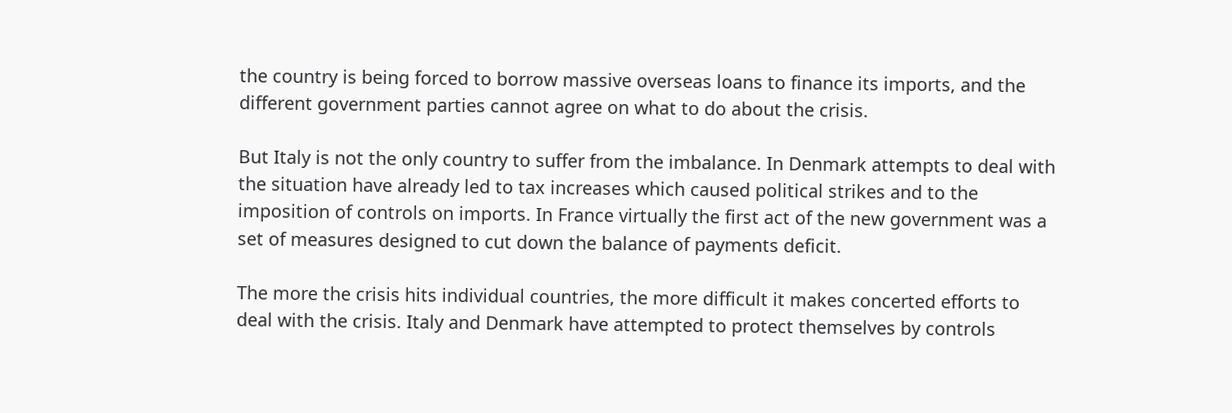the country is being forced to borrow massive overseas loans to finance its imports, and the different government parties cannot agree on what to do about the crisis.

But Italy is not the only country to suffer from the imbalance. In Denmark attempts to deal with the situation have already led to tax increases which caused political strikes and to the imposition of controls on imports. In France virtually the first act of the new government was a set of measures designed to cut down the balance of payments deficit.

The more the crisis hits individual countries, the more difficult it makes concerted efforts to deal with the crisis. Italy and Denmark have attempted to protect themselves by controls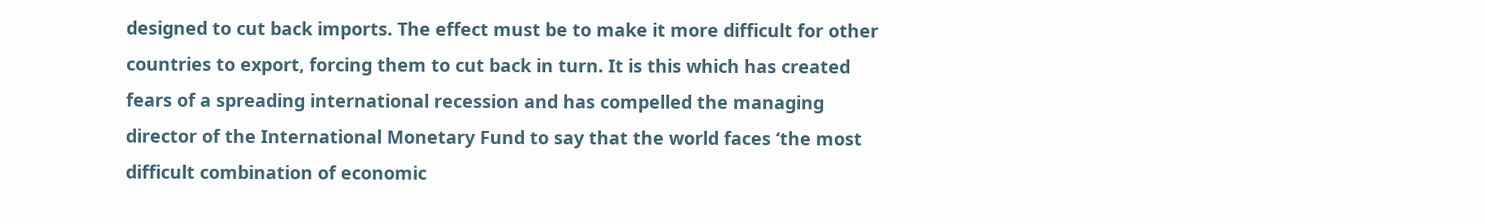designed to cut back imports. The effect must be to make it more difficult for other countries to export, forcing them to cut back in turn. It is this which has created fears of a spreading international recession and has compelled the managing director of the International Monetary Fund to say that the world faces ‘the most difficult combination of economic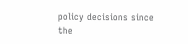policy decisions since the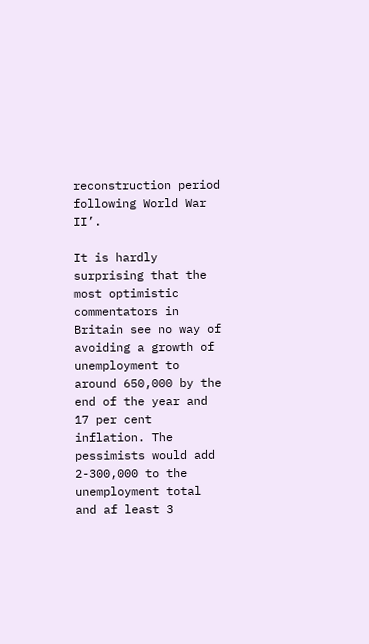reconstruction period following World War II’.

It is hardly surprising that the most optimistic commentators in Britain see no way of avoiding a growth of unemployment to around 650,000 by the end of the year and 17 per cent inflation. The pessimists would add 2-300,000 to the unemployment total and af least 3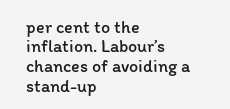per cent to the inflation. Labour’s chances of avoiding a stand-up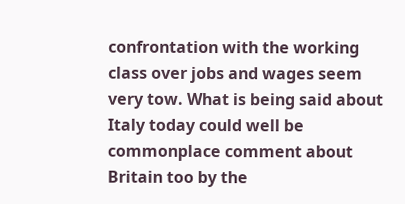confrontation with the working class over jobs and wages seem very tow. What is being said about Italy today could well be commonplace comment about Britain too by the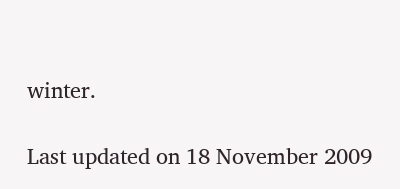winter.

Last updated on 18 November 2009